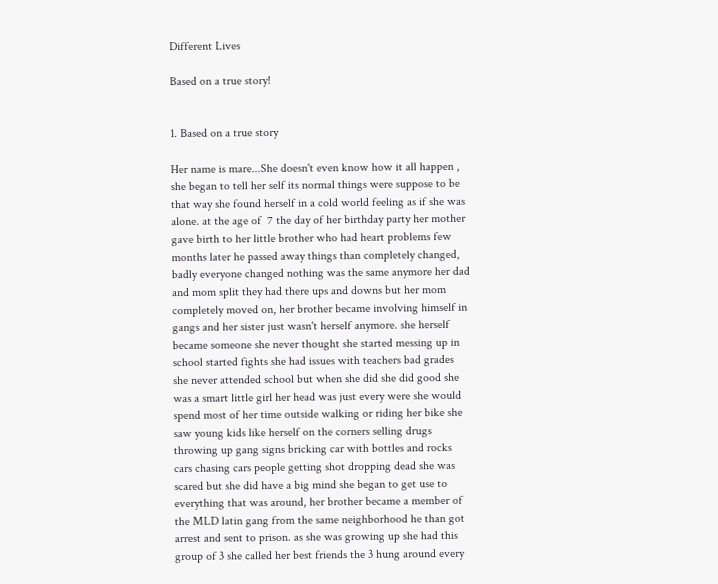Different Lives

Based on a true story!


1. Based on a true story

Her name is mare...She doesn't even know how it all happen , she began to tell her self its normal things were suppose to be that way she found herself in a cold world feeling as if she was alone. at the age of  7 the day of her birthday party her mother gave birth to her little brother who had heart problems few months later he passed away things than completely changed, badly everyone changed nothing was the same anymore her dad and mom split they had there ups and downs but her mom completely moved on, her brother became involving himself in gangs and her sister just wasn't herself anymore. she herself became someone she never thought she started messing up in school started fights she had issues with teachers bad grades she never attended school but when she did she did good she was a smart little girl her head was just every were she would spend most of her time outside walking or riding her bike she saw young kids like herself on the corners selling drugs throwing up gang signs bricking car with bottles and rocks cars chasing cars people getting shot dropping dead she was scared but she did have a big mind she began to get use to everything that was around, her brother became a member of the MLD latin gang from the same neighborhood he than got arrest and sent to prison. as she was growing up she had this group of 3 she called her best friends the 3 hung around every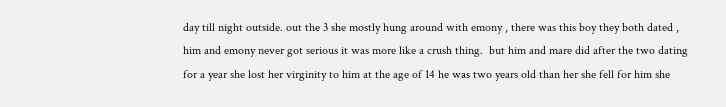day till night outside. out the 3 she mostly hung around with emony , there was this boy they both dated , him and emony never got serious it was more like a crush thing.  but him and mare did after the two dating for a year she lost her virginity to him at the age of 14 he was two years old than her she fell for him she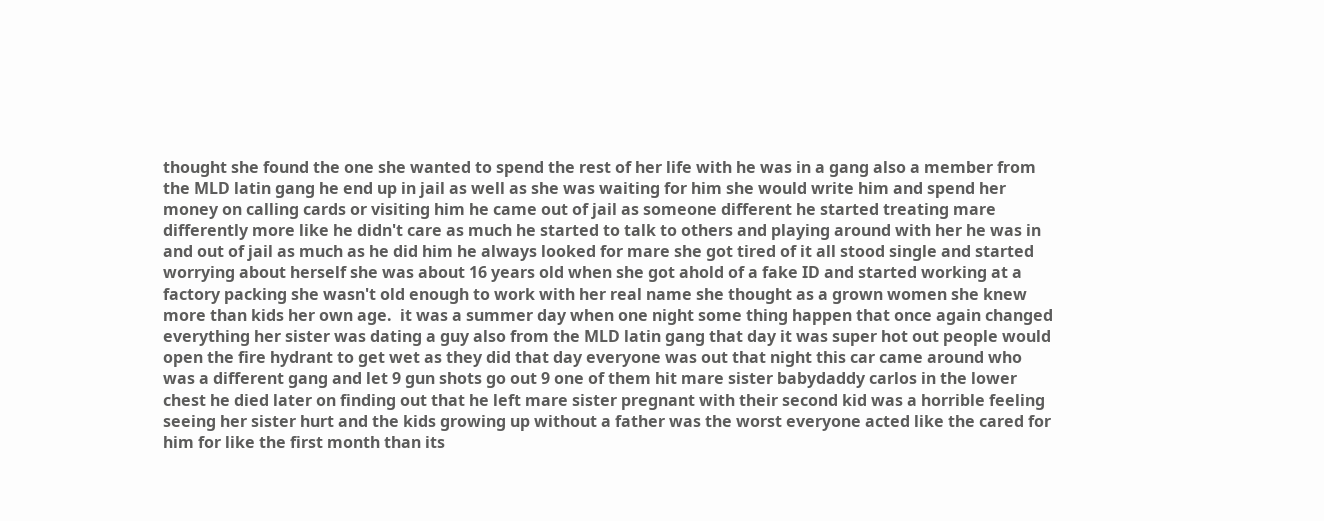thought she found the one she wanted to spend the rest of her life with he was in a gang also a member from the MLD latin gang he end up in jail as well as she was waiting for him she would write him and spend her money on calling cards or visiting him he came out of jail as someone different he started treating mare differently more like he didn't care as much he started to talk to others and playing around with her he was in and out of jail as much as he did him he always looked for mare she got tired of it all stood single and started worrying about herself she was about 16 years old when she got ahold of a fake ID and started working at a factory packing she wasn't old enough to work with her real name she thought as a grown women she knew more than kids her own age.  it was a summer day when one night some thing happen that once again changed everything her sister was dating a guy also from the MLD latin gang that day it was super hot out people would open the fire hydrant to get wet as they did that day everyone was out that night this car came around who was a different gang and let 9 gun shots go out 9 one of them hit mare sister babydaddy carlos in the lower chest he died later on finding out that he left mare sister pregnant with their second kid was a horrible feeling seeing her sister hurt and the kids growing up without a father was the worst everyone acted like the cared for him for like the first month than its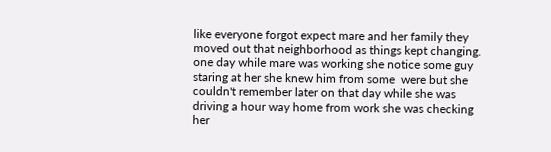like everyone forgot expect mare and her family they moved out that neighborhood as things kept changing. one day while mare was working she notice some guy staring at her she knew him from some  were but she couldn't remember later on that day while she was driving a hour way home from work she was checking her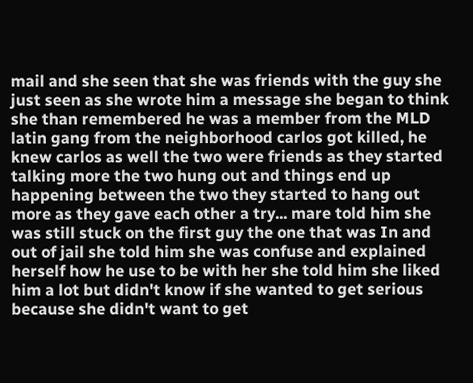mail and she seen that she was friends with the guy she just seen as she wrote him a message she began to think she than remembered he was a member from the MLD latin gang from the neighborhood carlos got killed, he knew carlos as well the two were friends as they started talking more the two hung out and things end up happening between the two they started to hang out more as they gave each other a try... mare told him she was still stuck on the first guy the one that was In and out of jail she told him she was confuse and explained herself how he use to be with her she told him she liked him a lot but didn't know if she wanted to get serious because she didn't want to get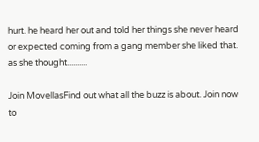hurt. he heard her out and told her things she never heard or expected coming from a gang member she liked that. as she thought..........

Join MovellasFind out what all the buzz is about. Join now to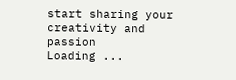start sharing your creativity and passion
Loading ...